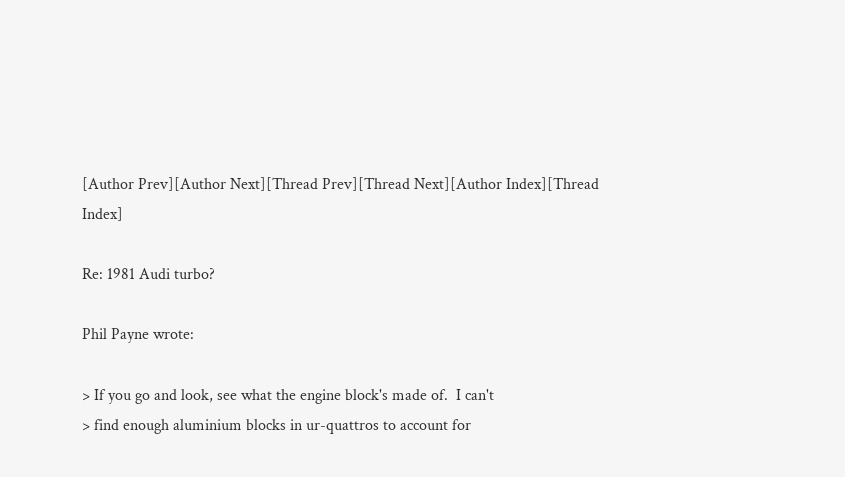[Author Prev][Author Next][Thread Prev][Thread Next][Author Index][Thread Index]

Re: 1981 Audi turbo?

Phil Payne wrote:

> If you go and look, see what the engine block's made of.  I can't
> find enough aluminium blocks in ur-quattros to account for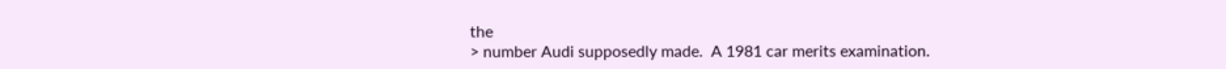the
> number Audi supposedly made.  A 1981 car merits examination.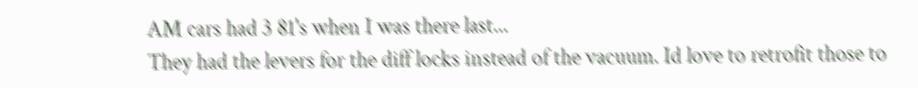AM cars had 3 81's when I was there last...
They had the levers for the diff locks instead of the vacuum. Id love to retrofit those to